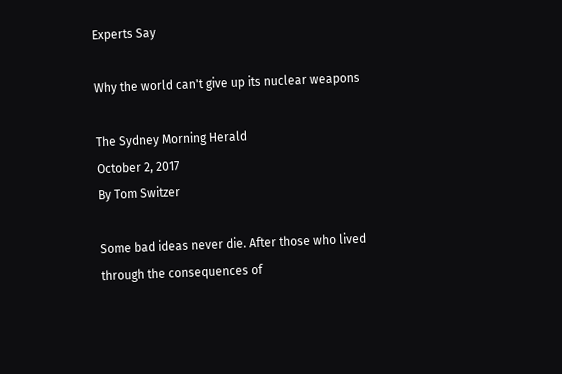Experts Say

Why the world can't give up its nuclear weapons

The Sydney Morning Herald
October 2, 2017
By Tom Switzer

Some bad ideas never die. After those who lived through the consequences of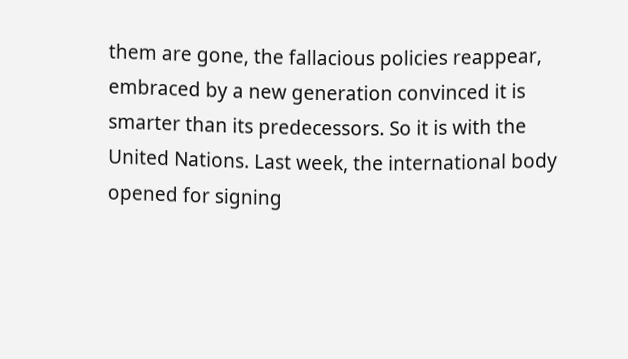them are gone, the fallacious policies reappear, embraced by a new generation convinced it is smarter than its predecessors. So it is with the United Nations. Last week, the international body opened for signing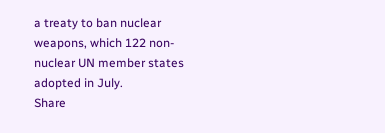a treaty to ban nuclear weapons, which 122 non-nuclear UN member states adopted in July.
Share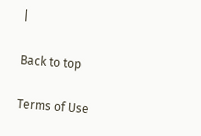|

Back to top

Terms of Use